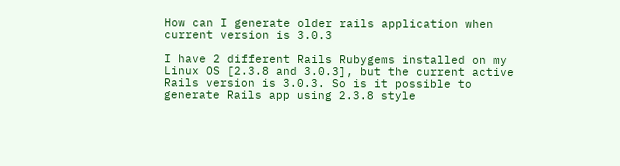How can I generate older rails application when current version is 3.0.3

I have 2 different Rails Rubygems installed on my Linux OS [2.3.8 and 3.0.3], but the current active Rails version is 3.0.3. So is it possible to generate Rails app using 2.3.8 style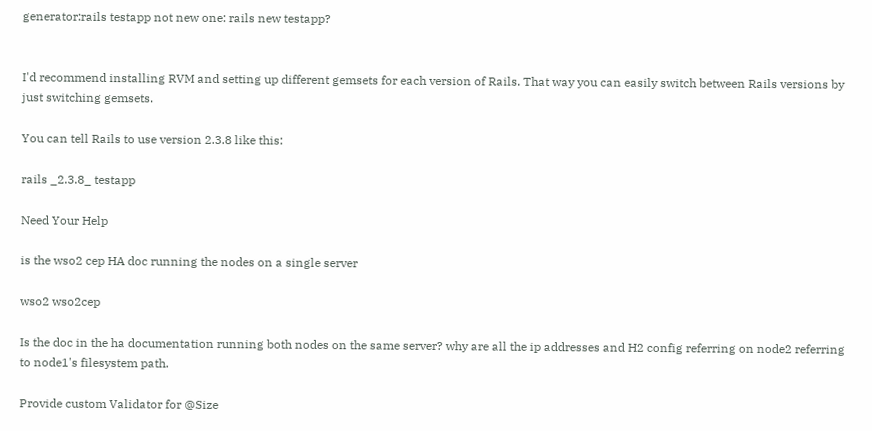generator:rails testapp not new one: rails new testapp?


I'd recommend installing RVM and setting up different gemsets for each version of Rails. That way you can easily switch between Rails versions by just switching gemsets.

You can tell Rails to use version 2.3.8 like this:

rails _2.3.8_ testapp

Need Your Help

is the wso2 cep HA doc running the nodes on a single server

wso2 wso2cep

Is the doc in the ha documentation running both nodes on the same server? why are all the ip addresses and H2 config referring on node2 referring to node1's filesystem path.

Provide custom Validator for @Size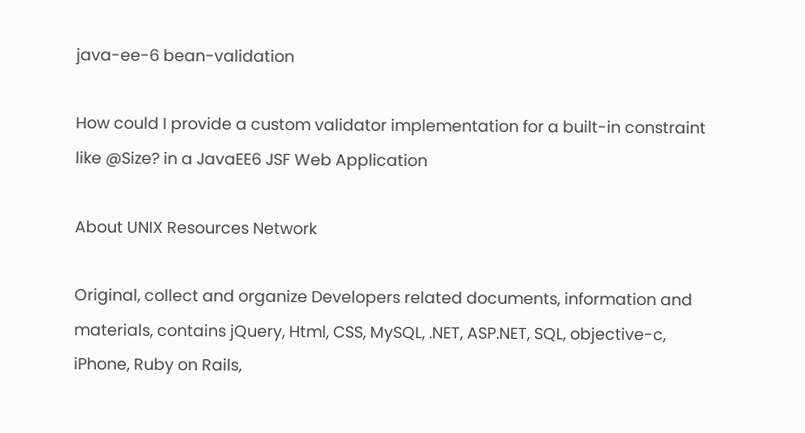java-ee-6 bean-validation

How could I provide a custom validator implementation for a built-in constraint like @Size? in a JavaEE6 JSF Web Application

About UNIX Resources Network

Original, collect and organize Developers related documents, information and materials, contains jQuery, Html, CSS, MySQL, .NET, ASP.NET, SQL, objective-c, iPhone, Ruby on Rails,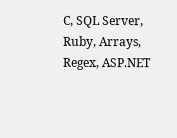C, SQL Server, Ruby, Arrays, Regex, ASP.NET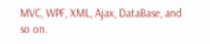MVC, WPF, XML, Ajax, DataBase, and so on.